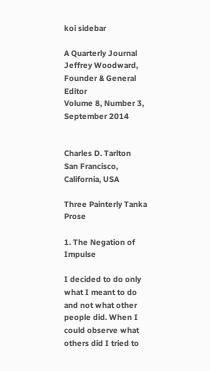koi sidebar

A Quarterly Journal
Jeffrey Woodward, Founder & General Editor
Volume 8, Number 3, September 2014


Charles D. Tarlton
San Francisco, California, USA

Three Painterly Tanka Prose

1. The Negation of Impulse

I decided to do only what I meant to do and not what other people did. When I could observe what others did I tried to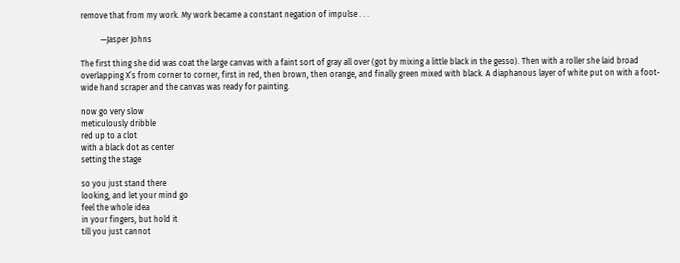remove that from my work. My work became a constant negation of impulse . . .

          —Jasper Johns

The first thing she did was coat the large canvas with a faint sort of gray all over (got by mixing a little black in the gesso). Then with a roller she laid broad overlapping X’s from corner to corner, first in red, then brown, then orange, and finally green mixed with black. A diaphanous layer of white put on with a foot-wide hand scraper and the canvas was ready for painting.

now go very slow
meticulously dribble
red up to a clot
with a black dot as center
setting the stage

so you just stand there
looking, and let your mind go
feel the whole idea
in your fingers, but hold it
till you just cannot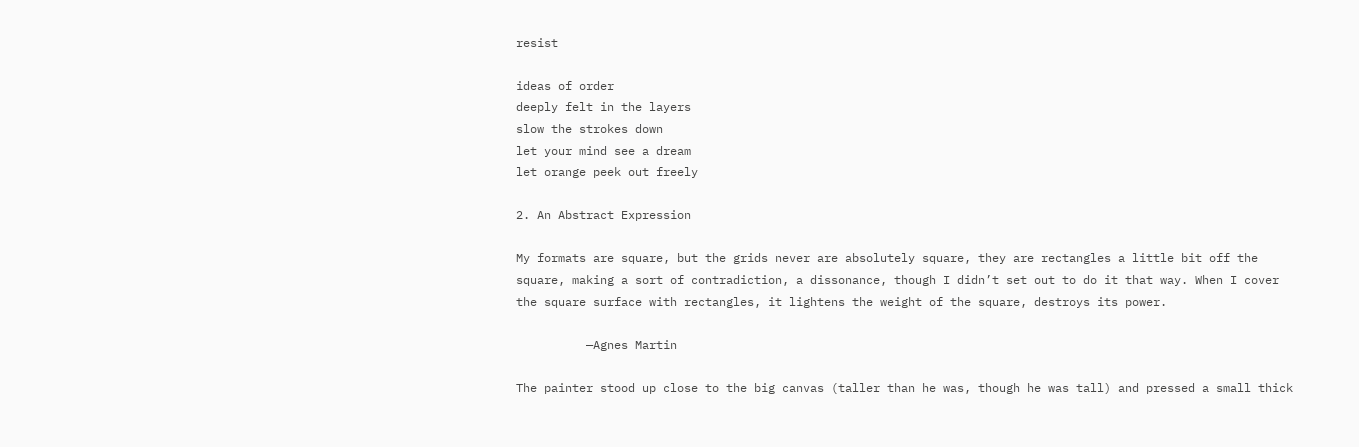resist

ideas of order
deeply felt in the layers
slow the strokes down
let your mind see a dream
let orange peek out freely

2. An Abstract Expression

My formats are square, but the grids never are absolutely square, they are rectangles a little bit off the square, making a sort of contradiction, a dissonance, though I didn’t set out to do it that way. When I cover the square surface with rectangles, it lightens the weight of the square, destroys its power.

          —Agnes Martin

The painter stood up close to the big canvas (taller than he was, though he was tall) and pressed a small thick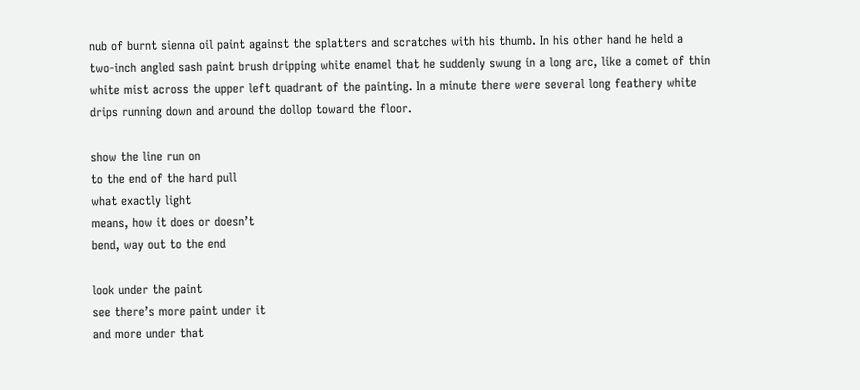nub of burnt sienna oil paint against the splatters and scratches with his thumb. In his other hand he held a two-inch angled sash paint brush dripping white enamel that he suddenly swung in a long arc, like a comet of thin white mist across the upper left quadrant of the painting. In a minute there were several long feathery white drips running down and around the dollop toward the floor.

show the line run on
to the end of the hard pull
what exactly light
means, how it does or doesn’t
bend, way out to the end

look under the paint
see there’s more paint under it
and more under that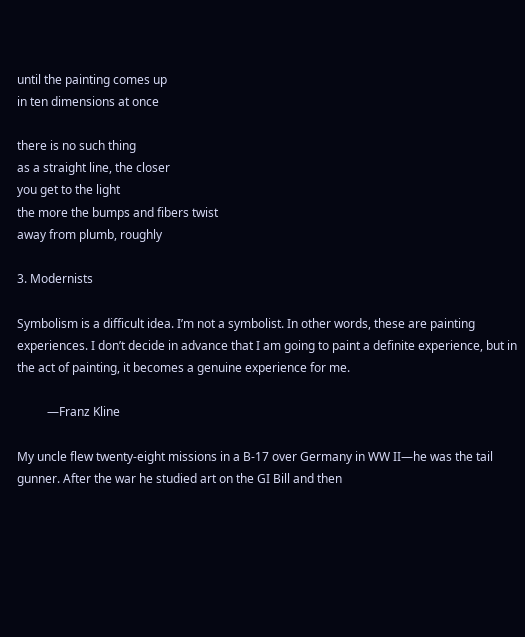until the painting comes up
in ten dimensions at once

there is no such thing
as a straight line, the closer
you get to the light
the more the bumps and fibers twist
away from plumb, roughly

3. Modernists

Symbolism is a difficult idea. I’m not a symbolist. In other words, these are painting experiences. I don’t decide in advance that I am going to paint a definite experience, but in the act of painting, it becomes a genuine experience for me.

          —Franz Kline

My uncle flew twenty-eight missions in a B-17 over Germany in WW II—he was the tail gunner. After the war he studied art on the GI Bill and then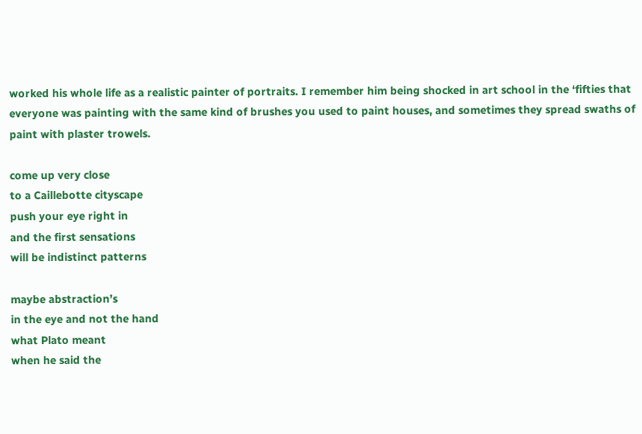worked his whole life as a realistic painter of portraits. I remember him being shocked in art school in the ‘fifties that everyone was painting with the same kind of brushes you used to paint houses, and sometimes they spread swaths of paint with plaster trowels.

come up very close
to a Caillebotte cityscape
push your eye right in
and the first sensations
will be indistinct patterns

maybe abstraction’s
in the eye and not the hand
what Plato meant
when he said the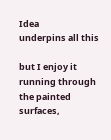Idea
underpins all this

but I enjoy it
running through the painted
surfaces,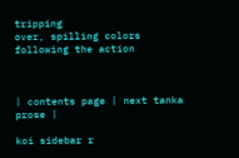tripping
over, spilling colors
following the action



| contents page | next tanka prose |

koi sidebar r